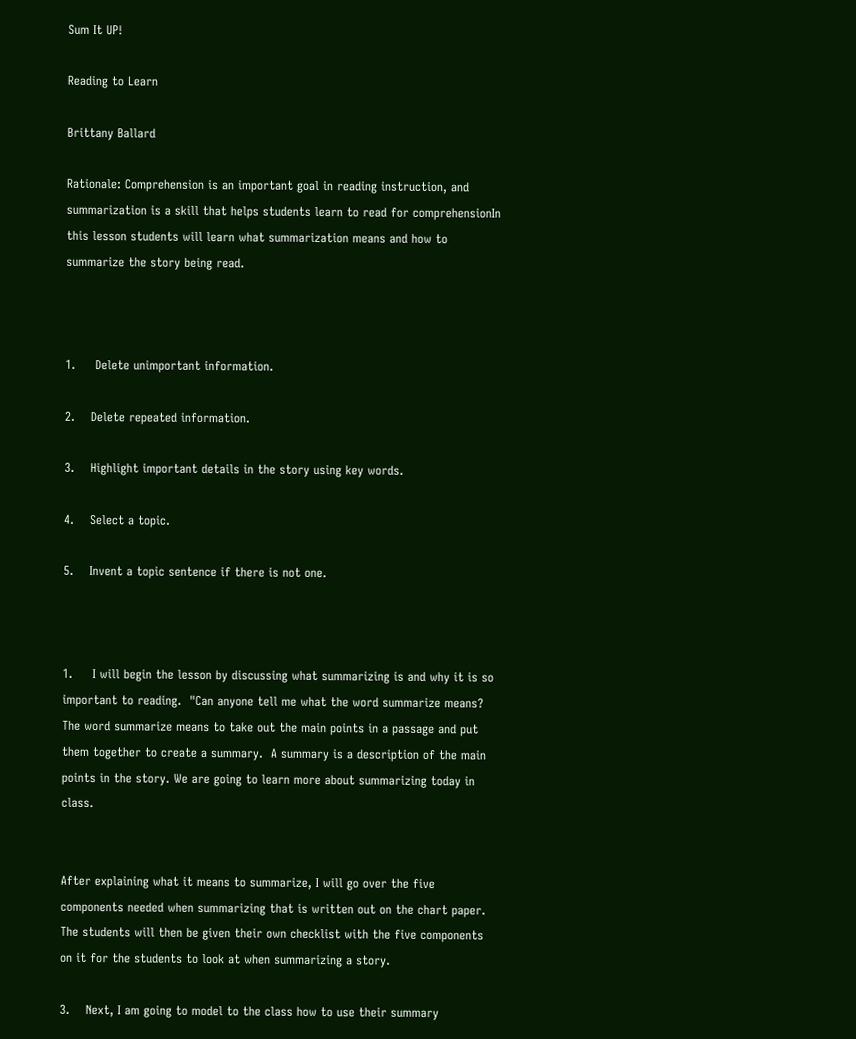Sum It UP!

Reading to Learn

Brittany Ballard

Rationale: Comprehension is an important goal in reading instruction, and summarization is a skill that helps students learn to read for comprehensionIn this lesson students will learn what summarization means and how to summarize the story being read.



1.     Delete unimportant information.

2.    Delete repeated information.

3.    Highlight important details in the story using key words.

4.    Select a topic.

5.    Invent a topic sentence if there is not one.



1.     I will begin the lesson by discussing what summarizing is and why it is so important to reading.  "Can anyone tell me what the word summarize means?  The word summarize means to take out the main points in a passage and put them together to create a summary.  A summary is a description of the main points in the story. We are going to learn more about summarizing today in class.


After explaining what it means to summarize, I will go over the five components needed when summarizing that is written out on the chart paper. The students will then be given their own checklist with the five components on it for the students to look at when summarizing a story.

3.    Next, I am going to model to the class how to use their summary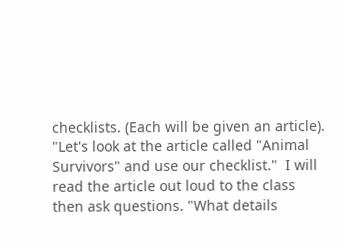checklists. (Each will be given an article). "Let's look at the article called "Animal Survivors" and use our checklist."  I will read the article out loud to the class then ask questions. "What details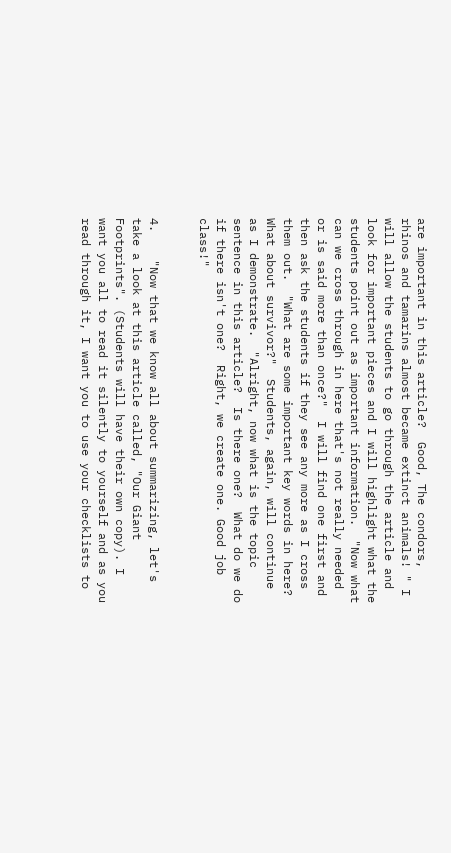are important in this article?  Good, The condors, rhinos and tamarins almost became extinct animals! " I will allow the students to go through the article and look for important pieces and I will highlight what the students point out as important information.  "Now what can we cross through in here that's not really needed or is said more than once?"  I will find one first and then ask the students if they see any more as I cross them out.  "What are some important key words in here?  What about survivor?"  Students, again, will continue as I demonstrate.  "Alright, now what is the topic sentence in this article?  Is there one?  What do we do if there isn't one?  Right, we create one. Good job class!"


4.    "Now that we know all about summarizing, let's take a look at this article called, "Our Giant Footprints". (Students will have their own copy). I want you all to read it silently to yourself and as you read through it, I want you to use your checklists to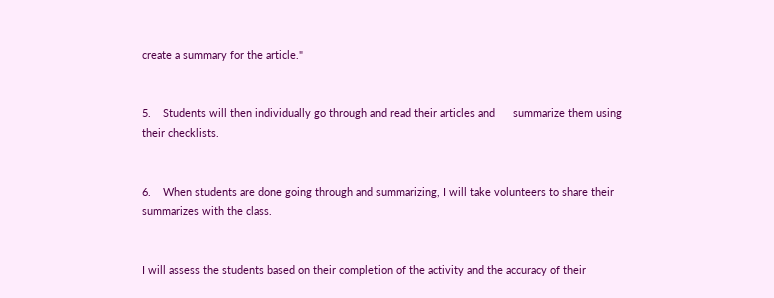create a summary for the article."


5.    Students will then individually go through and read their articles and      summarize them using their checklists.


6.    When students are done going through and summarizing, I will take volunteers to share their summarizes with the class.


I will assess the students based on their completion of the activity and the accuracy of their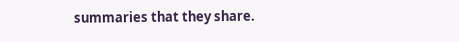summaries that they share.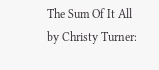The Sum Of It All by Christy Turner: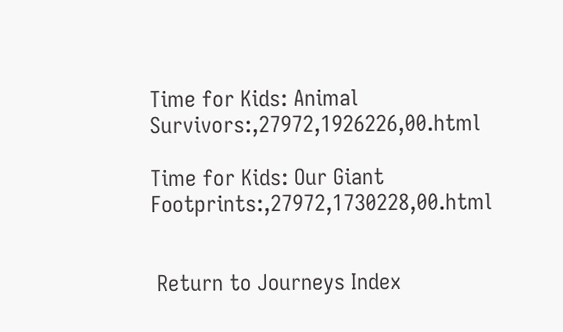Time for Kids: Animal Survivors:,27972,1926226,00.html

Time for Kids: Our Giant Footprints:,27972,1730228,00.html


 Return to Journeys Index